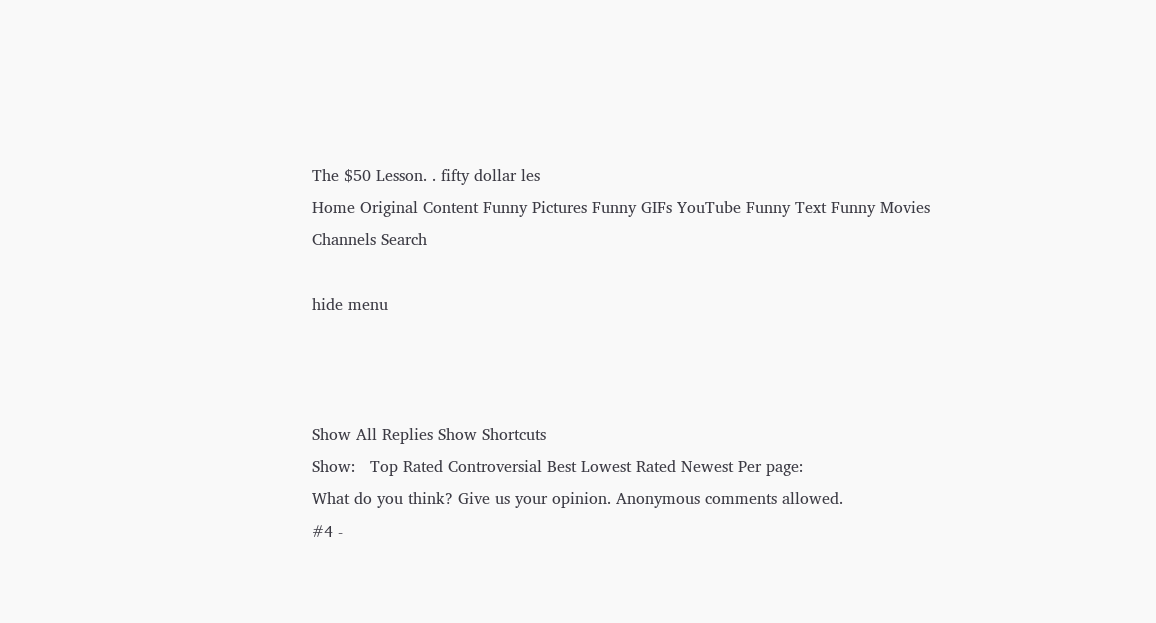The $50 Lesson. . fifty dollar les
Home Original Content Funny Pictures Funny GIFs YouTube Funny Text Funny Movies Channels Search

hide menu



Show All Replies Show Shortcuts
Show:   Top Rated Controversial Best Lowest Rated Newest Per page:
What do you think? Give us your opinion. Anonymous comments allowed.
#4 -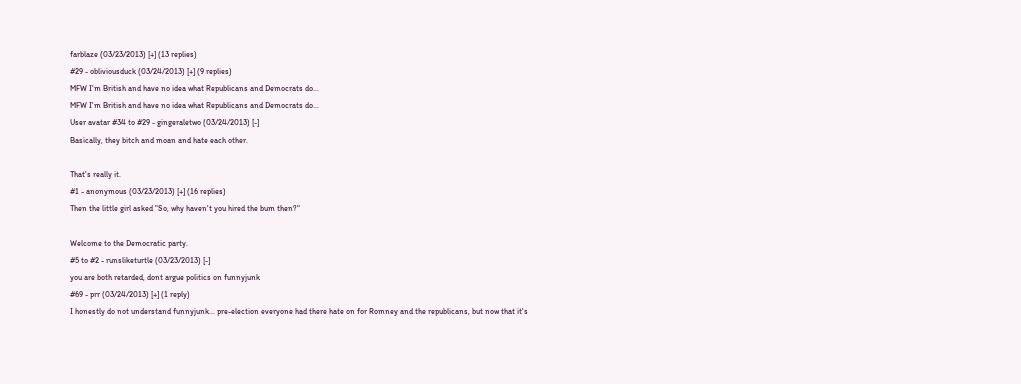farblaze (03/23/2013) [+] (13 replies)
#29 - obliviousduck (03/24/2013) [+] (9 replies)
MFW I'm British and have no idea what Republicans and Democrats do...
MFW I'm British and have no idea what Republicans and Democrats do...
User avatar #34 to #29 - gingeraletwo (03/24/2013) [-]
Basically, they bitch and moan and hate each other.

That's really it.
#1 - anonymous (03/23/2013) [+] (16 replies)
Then the little girl asked "So, why haven't you hired the bum then?"

Welcome to the Democratic party.
#5 to #2 - runsliketurtle (03/23/2013) [-]
you are both retarded, dont argue politics on funnyjunk
#69 - prr (03/24/2013) [+] (1 reply)
I honestly do not understand funnyjunk... pre-election everyone had there hate on for Romney and the republicans, but now that it's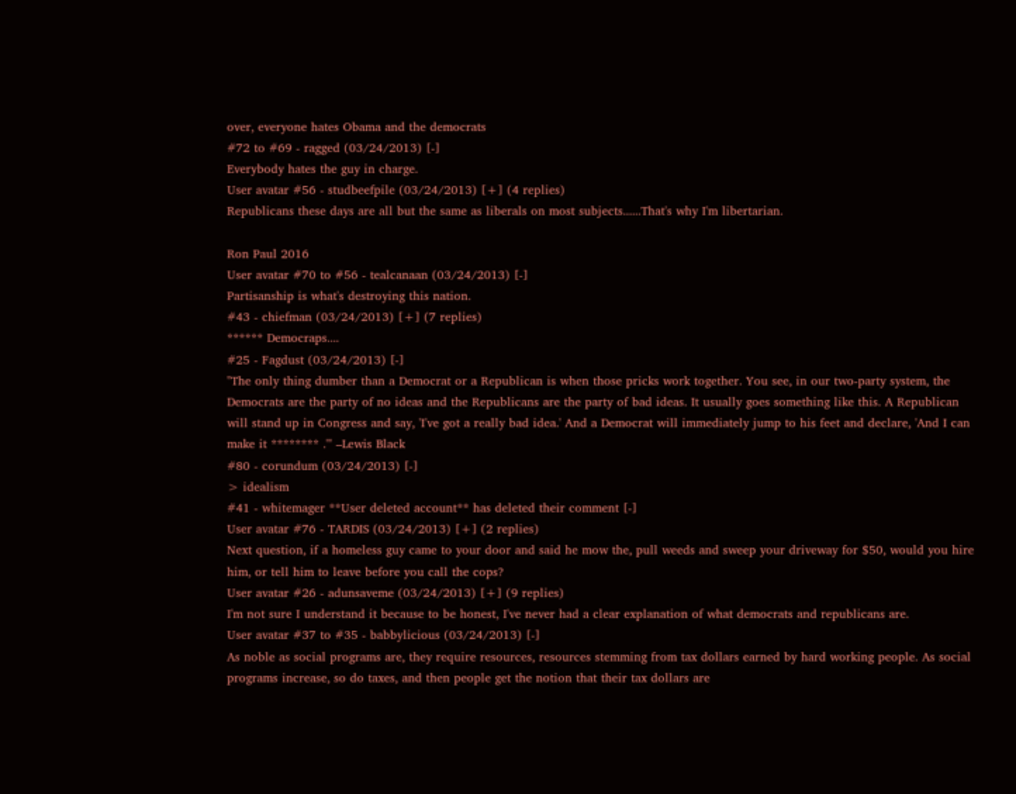over, everyone hates Obama and the democrats
#72 to #69 - ragged (03/24/2013) [-]
Everybody hates the guy in charge.
User avatar #56 - studbeefpile (03/24/2013) [+] (4 replies)
Republicans these days are all but the same as liberals on most subjects......That's why I'm libertarian.

Ron Paul 2016
User avatar #70 to #56 - tealcanaan (03/24/2013) [-]
Partisanship is what's destroying this nation.
#43 - chiefman (03/24/2013) [+] (7 replies)
****** Democraps....
#25 - Fagdust (03/24/2013) [-]
"The only thing dumber than a Democrat or a Republican is when those pricks work together. You see, in our two-party system, the Democrats are the party of no ideas and the Republicans are the party of bad ideas. It usually goes something like this. A Republican will stand up in Congress and say, 'I've got a really bad idea.' And a Democrat will immediately jump to his feet and declare, 'And I can make it ******** .'" –Lewis Black
#80 - corundum (03/24/2013) [-]
> idealism
#41 - whitemager **User deleted account** has deleted their comment [-]
User avatar #76 - TARDIS (03/24/2013) [+] (2 replies)
Next question, if a homeless guy came to your door and said he mow the, pull weeds and sweep your driveway for $50, would you hire him, or tell him to leave before you call the cops?
User avatar #26 - adunsaveme (03/24/2013) [+] (9 replies)
I'm not sure I understand it because to be honest, I've never had a clear explanation of what democrats and republicans are.
User avatar #37 to #35 - babbylicious (03/24/2013) [-]
As noble as social programs are, they require resources, resources stemming from tax dollars earned by hard working people. As social programs increase, so do taxes, and then people get the notion that their tax dollars are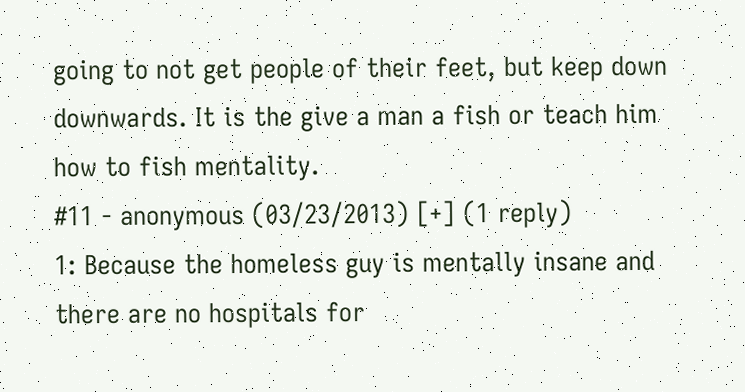going to not get people of their feet, but keep down downwards. It is the give a man a fish or teach him how to fish mentality.
#11 - anonymous (03/23/2013) [+] (1 reply)
1: Because the homeless guy is mentally insane and there are no hospitals for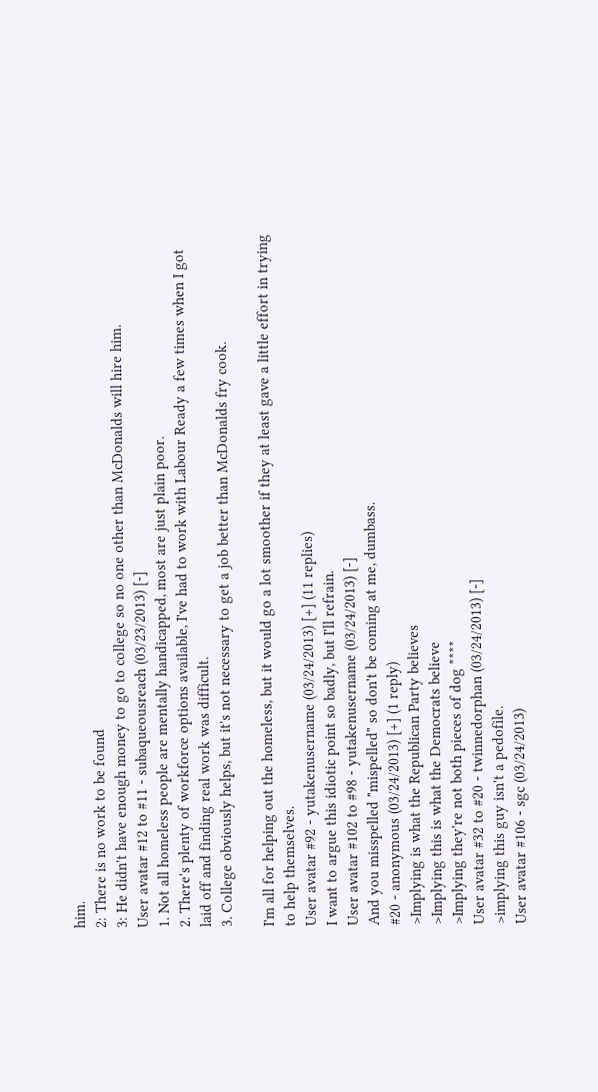him.
2: There is no work to be found
3: He didn't have enough money to go to college so no one other than McDonalds will hire him.
User avatar #12 to #11 - subaqueousreach (03/23/2013) [-]
1. Not all homeless people are mentally handicapped, most are just plain poor.
2. There's plenty of workforce options available, I've had to work with Labour Ready a few times when I got laid off and finding real work was difficult.
3. College obviously helps, but it's not necessary to get a job better than McDonalds fry cook.

I'm all for helping out the homeless, but it would go a lot smoother if they at least gave a little effort in trying to help themselves.
User avatar #92 - yutakenusername (03/24/2013) [+] (11 replies)
I want to argue this idiotic point so badly, but I'll refrain.
User avatar #102 to #98 - yutakenusername (03/24/2013) [-]
And you misspelled "mispelled" so don't be coming at me, dumbass.
#20 - anonymous (03/24/2013) [+] (1 reply)
>Implying is what the Republican Party believes
>Implying this is what the Democrats believe
>Implying they're not both pieces of dog ****
User avatar #32 to #20 - twinnedorphan (03/24/2013) [-]
>implying this guy isn't a pedofile.
User avatar #106 - sgc (03/24/2013)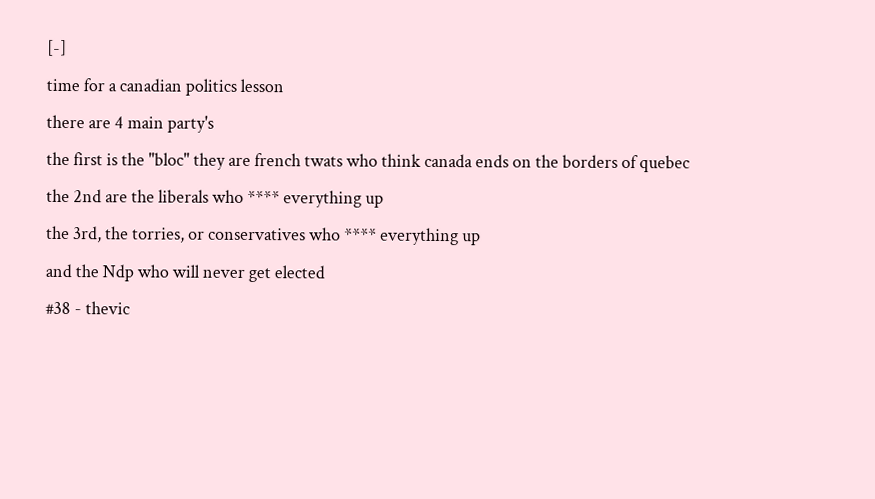[-]
time for a canadian politics lesson
there are 4 main party's
the first is the "bloc" they are french twats who think canada ends on the borders of quebec
the 2nd are the liberals who **** everything up
the 3rd, the torries, or conservatives who **** everything up
and the Ndp who will never get elected
#38 - thevic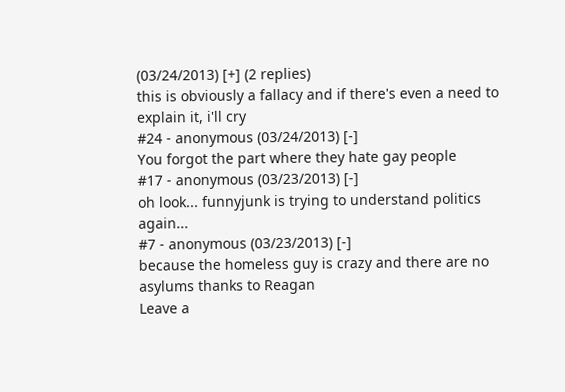(03/24/2013) [+] (2 replies)
this is obviously a fallacy and if there's even a need to explain it, i'll cry
#24 - anonymous (03/24/2013) [-]
You forgot the part where they hate gay people
#17 - anonymous (03/23/2013) [-]
oh look... funnyjunk is trying to understand politics again...
#7 - anonymous (03/23/2013) [-]
because the homeless guy is crazy and there are no asylums thanks to Reagan
Leave a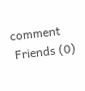comment
 Friends (0)